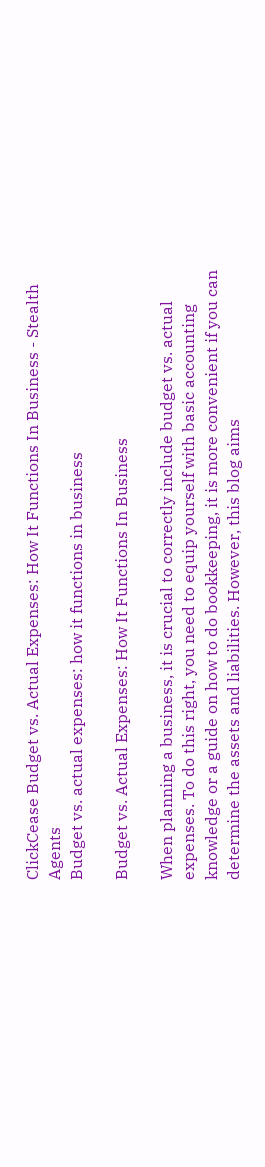ClickCease Budget vs. Actual Expenses: How It Functions In Business - Stealth Agents
Budget vs. actual expenses: how it functions in business

Budget vs. Actual Expenses: How It Functions In Business

When planning a business, it is crucial to correctly include budget vs. actual expenses. To do this right, you need to equip yourself with basic accounting knowledge or a guide on how to do bookkeeping, it is more convenient if you can determine the assets and liabilities. However, this blog aims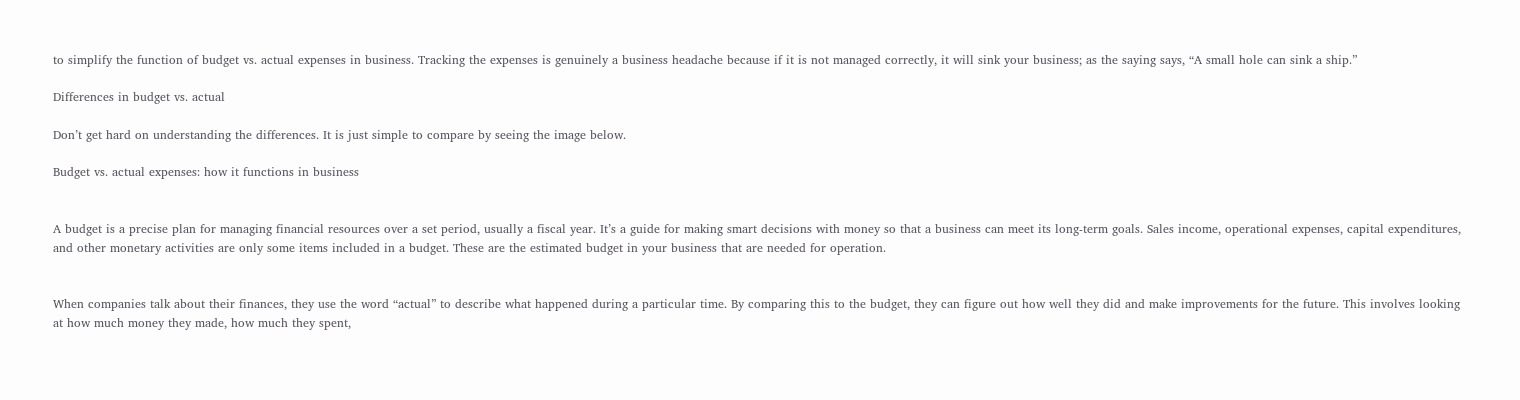to simplify the function of budget vs. actual expenses in business. Tracking the expenses is genuinely a business headache because if it is not managed correctly, it will sink your business; as the saying says, “A small hole can sink a ship.”

Differences in budget vs. actual

Don’t get hard on understanding the differences. It is just simple to compare by seeing the image below.

Budget vs. actual expenses: how it functions in business


A budget is a precise plan for managing financial resources over a set period, usually a fiscal year. It’s a guide for making smart decisions with money so that a business can meet its long-term goals. Sales income, operational expenses, capital expenditures, and other monetary activities are only some items included in a budget. These are the estimated budget in your business that are needed for operation.


When companies talk about their finances, they use the word “actual” to describe what happened during a particular time. By comparing this to the budget, they can figure out how well they did and make improvements for the future. This involves looking at how much money they made, how much they spent,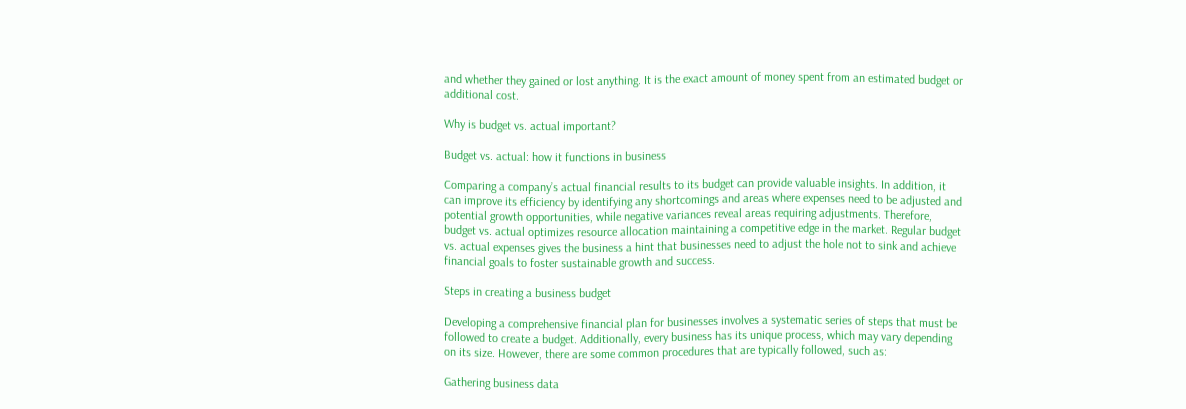and whether they gained or lost anything. It is the exact amount of money spent from an estimated budget or additional cost.

Why is budget vs. actual important?

Budget vs. actual: how it functions in business

Comparing a company’s actual financial results to its budget can provide valuable insights. In addition, it can improve its efficiency by identifying any shortcomings and areas where expenses need to be adjusted and potential growth opportunities, while negative variances reveal areas requiring adjustments. Therefore, budget vs. actual optimizes resource allocation maintaining a competitive edge in the market. Regular budget vs. actual expenses gives the business a hint that businesses need to adjust the hole not to sink and achieve financial goals to foster sustainable growth and success.

Steps in creating a business budget

Developing a comprehensive financial plan for businesses involves a systematic series of steps that must be followed to create a budget. Additionally, every business has its unique process, which may vary depending on its size. However, there are some common procedures that are typically followed, such as:

Gathering business data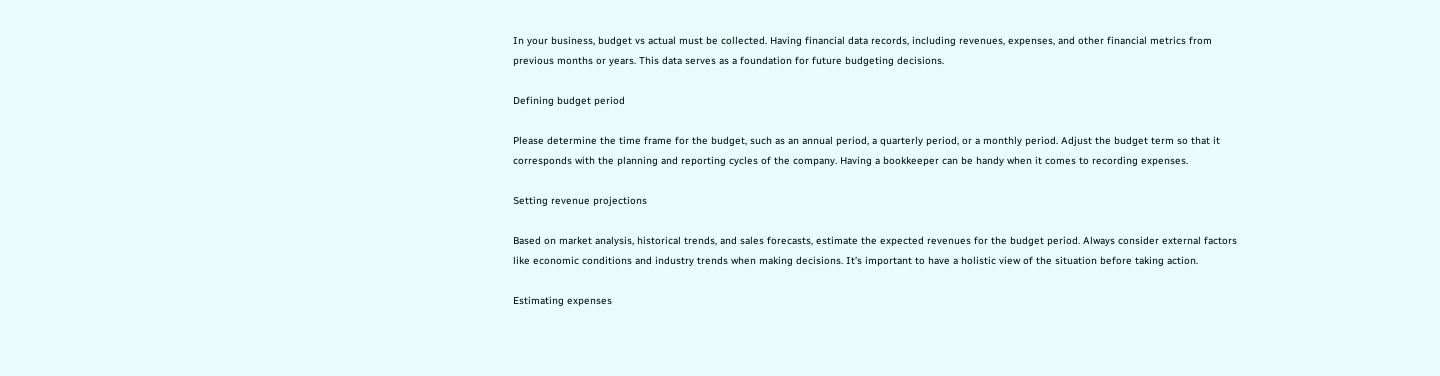In your business, budget vs actual must be collected. Having financial data records, including revenues, expenses, and other financial metrics from previous months or years. This data serves as a foundation for future budgeting decisions.

Defining budget period

Please determine the time frame for the budget, such as an annual period, a quarterly period, or a monthly period. Adjust the budget term so that it corresponds with the planning and reporting cycles of the company. Having a bookkeeper can be handy when it comes to recording expenses.

Setting revenue projections

Based on market analysis, historical trends, and sales forecasts, estimate the expected revenues for the budget period. Always consider external factors like economic conditions and industry trends when making decisions. It’s important to have a holistic view of the situation before taking action.

Estimating expenses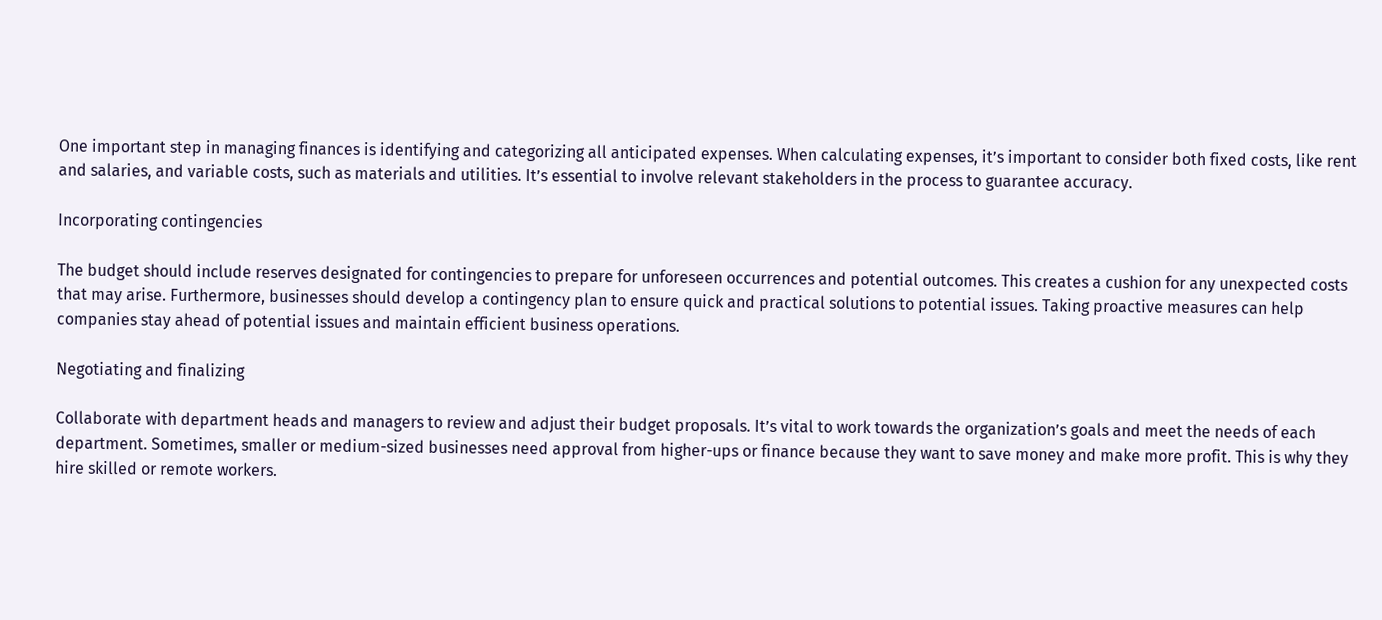One important step in managing finances is identifying and categorizing all anticipated expenses. When calculating expenses, it’s important to consider both fixed costs, like rent and salaries, and variable costs, such as materials and utilities. It’s essential to involve relevant stakeholders in the process to guarantee accuracy.

Incorporating contingencies

The budget should include reserves designated for contingencies to prepare for unforeseen occurrences and potential outcomes. This creates a cushion for any unexpected costs that may arise. Furthermore, businesses should develop a contingency plan to ensure quick and practical solutions to potential issues. Taking proactive measures can help companies stay ahead of potential issues and maintain efficient business operations.

Negotiating and finalizing

Collaborate with department heads and managers to review and adjust their budget proposals. It’s vital to work towards the organization’s goals and meet the needs of each department. Sometimes, smaller or medium-sized businesses need approval from higher-ups or finance because they want to save money and make more profit. This is why they hire skilled or remote workers.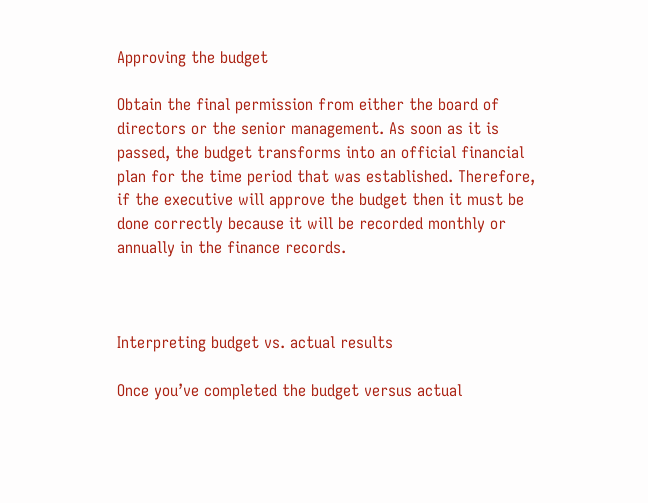Approving the budget

Obtain the final permission from either the board of directors or the senior management. As soon as it is passed, the budget transforms into an official financial plan for the time period that was established. Therefore, if the executive will approve the budget then it must be done correctly because it will be recorded monthly or annually in the finance records.



Interpreting budget vs. actual results

Once you’ve completed the budget versus actual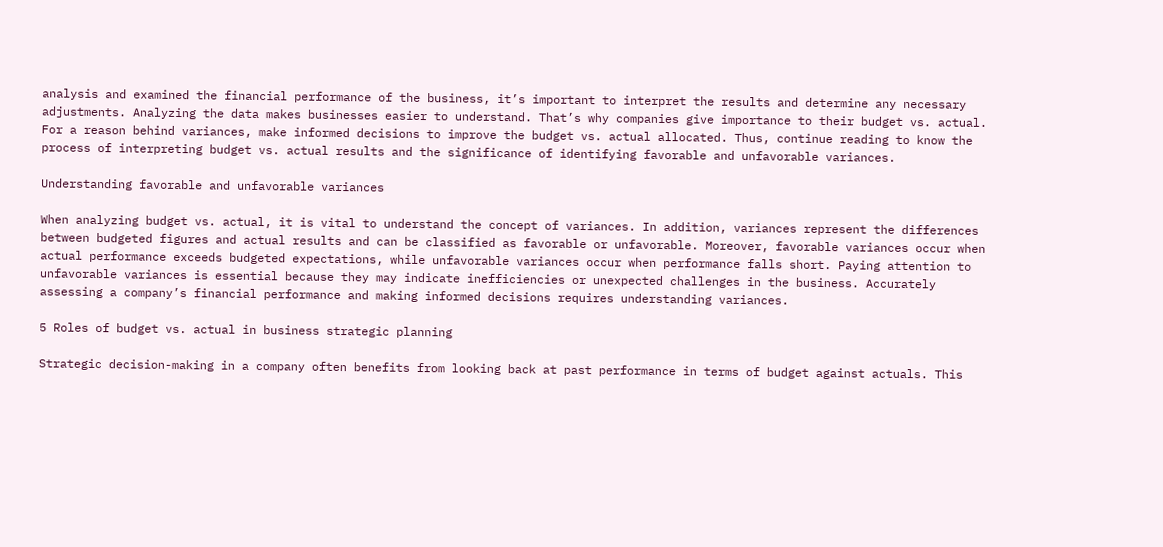analysis and examined the financial performance of the business, it’s important to interpret the results and determine any necessary adjustments. Analyzing the data makes businesses easier to understand. That’s why companies give importance to their budget vs. actual. For a reason behind variances, make informed decisions to improve the budget vs. actual allocated. Thus, continue reading to know the process of interpreting budget vs. actual results and the significance of identifying favorable and unfavorable variances.

Understanding favorable and unfavorable variances

When analyzing budget vs. actual, it is vital to understand the concept of variances. In addition, variances represent the differences between budgeted figures and actual results and can be classified as favorable or unfavorable. Moreover, favorable variances occur when actual performance exceeds budgeted expectations, while unfavorable variances occur when performance falls short. Paying attention to unfavorable variances is essential because they may indicate inefficiencies or unexpected challenges in the business. Accurately assessing a company’s financial performance and making informed decisions requires understanding variances.

5 Roles of budget vs. actual in business strategic planning

Strategic decision-making in a company often benefits from looking back at past performance in terms of budget against actuals. This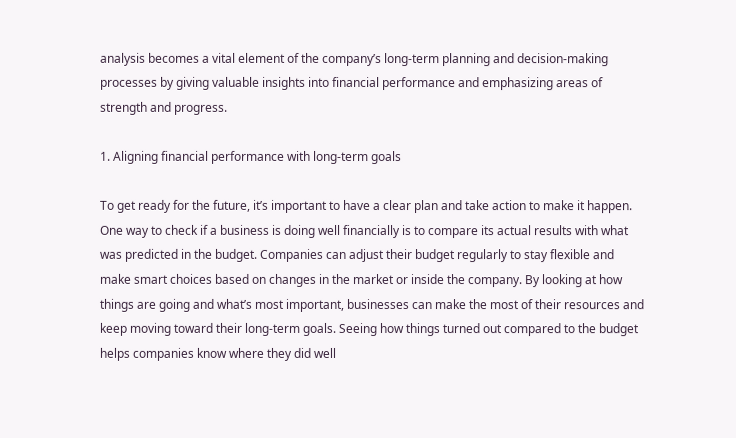analysis becomes a vital element of the company’s long-term planning and decision-making processes by giving valuable insights into financial performance and emphasizing areas of strength and progress.

1. Aligning financial performance with long-term goals

To get ready for the future, it’s important to have a clear plan and take action to make it happen. One way to check if a business is doing well financially is to compare its actual results with what was predicted in the budget. Companies can adjust their budget regularly to stay flexible and make smart choices based on changes in the market or inside the company. By looking at how things are going and what’s most important, businesses can make the most of their resources and keep moving toward their long-term goals. Seeing how things turned out compared to the budget helps companies know where they did well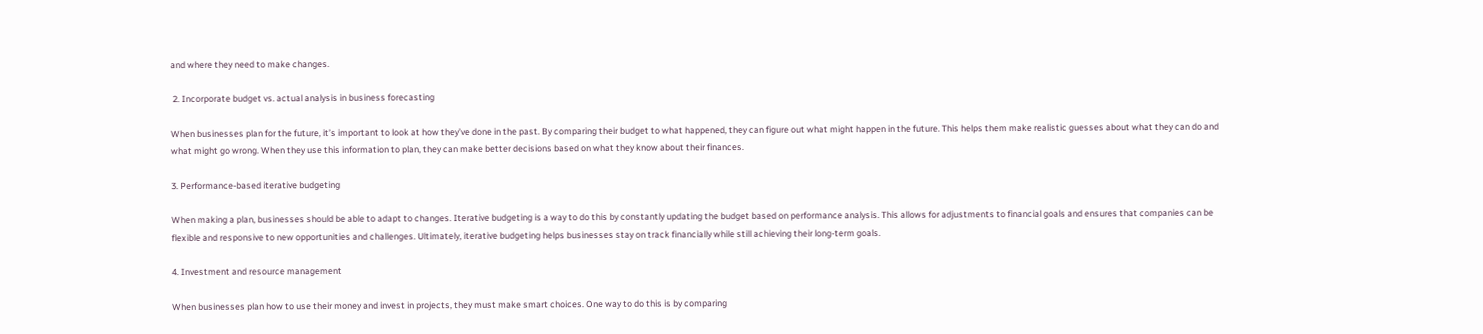and where they need to make changes.

 2. Incorporate budget vs. actual analysis in business forecasting

When businesses plan for the future, it’s important to look at how they’ve done in the past. By comparing their budget to what happened, they can figure out what might happen in the future. This helps them make realistic guesses about what they can do and what might go wrong. When they use this information to plan, they can make better decisions based on what they know about their finances.

3. Performance-based iterative budgeting

When making a plan, businesses should be able to adapt to changes. Iterative budgeting is a way to do this by constantly updating the budget based on performance analysis. This allows for adjustments to financial goals and ensures that companies can be flexible and responsive to new opportunities and challenges. Ultimately, iterative budgeting helps businesses stay on track financially while still achieving their long-term goals.

4. Investment and resource management

When businesses plan how to use their money and invest in projects, they must make smart choices. One way to do this is by comparing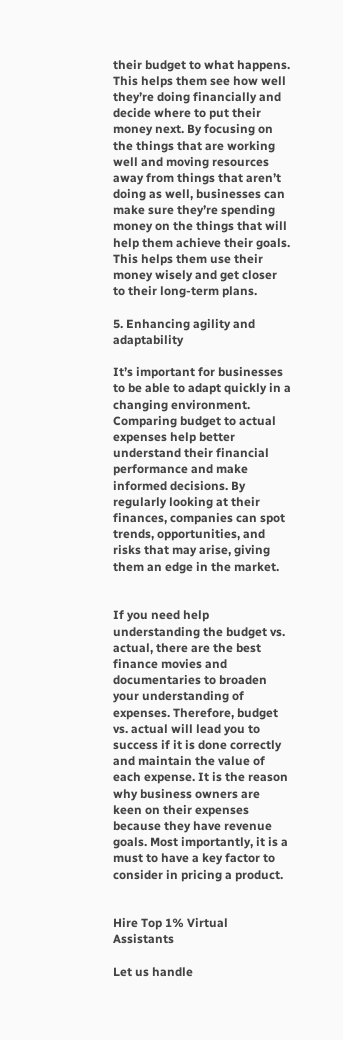their budget to what happens. This helps them see how well they’re doing financially and decide where to put their money next. By focusing on the things that are working well and moving resources away from things that aren’t doing as well, businesses can make sure they’re spending money on the things that will help them achieve their goals. This helps them use their money wisely and get closer to their long-term plans.

5. Enhancing agility and adaptability

It’s important for businesses to be able to adapt quickly in a changing environment. Comparing budget to actual expenses help better understand their financial performance and make informed decisions. By regularly looking at their finances, companies can spot trends, opportunities, and risks that may arise, giving them an edge in the market.


If you need help understanding the budget vs. actual, there are the best finance movies and documentaries to broaden your understanding of expenses. Therefore, budget vs. actual will lead you to success if it is done correctly and maintain the value of each expense. It is the reason why business owners are keen on their expenses because they have revenue goals. Most importantly, it is a must to have a key factor to consider in pricing a product.


Hire Top 1% Virtual Assistants

Let us handle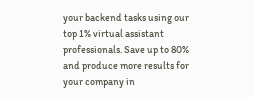your backend tasks using our top 1% virtual assistant professionals. Save up to 80% and produce more results for your company in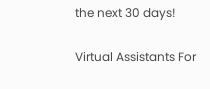the next 30 days!

Virtual Assistants For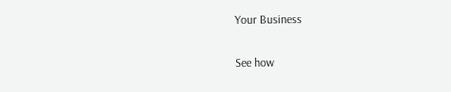Your Business

See how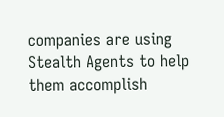companies are using Stealth Agents to help them accomplish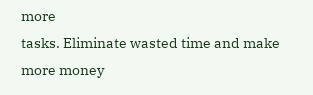more
tasks. Eliminate wasted time and make more money